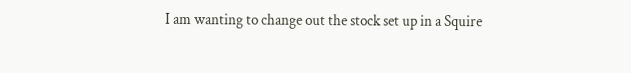I am wanting to change out the stock set up in a Squire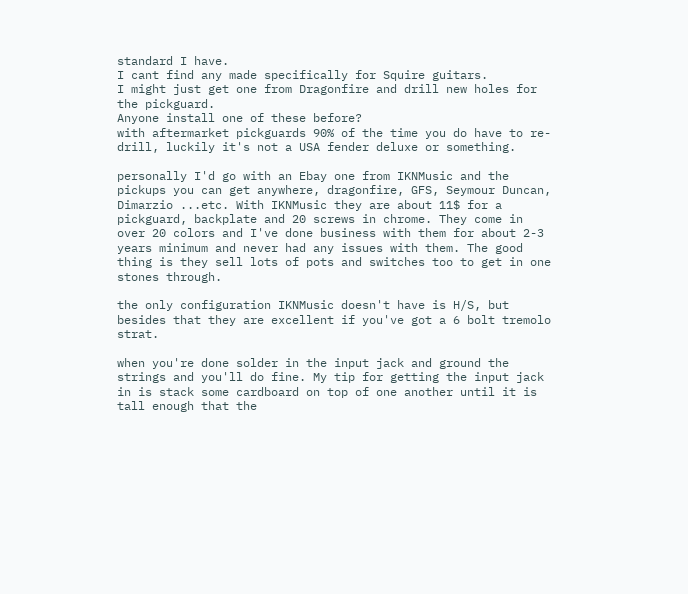standard I have.
I cant find any made specifically for Squire guitars.
I might just get one from Dragonfire and drill new holes for the pickguard.
Anyone install one of these before?
with aftermarket pickguards 90% of the time you do have to re-drill, luckily it's not a USA fender deluxe or something.

personally I'd go with an Ebay one from IKNMusic and the pickups you can get anywhere, dragonfire, GFS, Seymour Duncan, Dimarzio ...etc. With IKNMusic they are about 11$ for a pickguard, backplate and 20 screws in chrome. They come in over 20 colors and I've done business with them for about 2-3 years minimum and never had any issues with them. The good thing is they sell lots of pots and switches too to get in one stones through.

the only configuration IKNMusic doesn't have is H/S, but besides that they are excellent if you've got a 6 bolt tremolo strat.

when you're done solder in the input jack and ground the strings and you'll do fine. My tip for getting the input jack in is stack some cardboard on top of one another until it is tall enough that the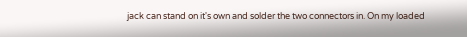jack can stand on it's own and solder the two connectors in. On my loaded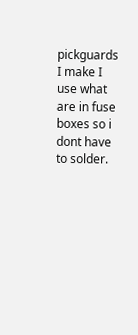pickguards I make I use what are in fuse boxes so i dont have to solder.